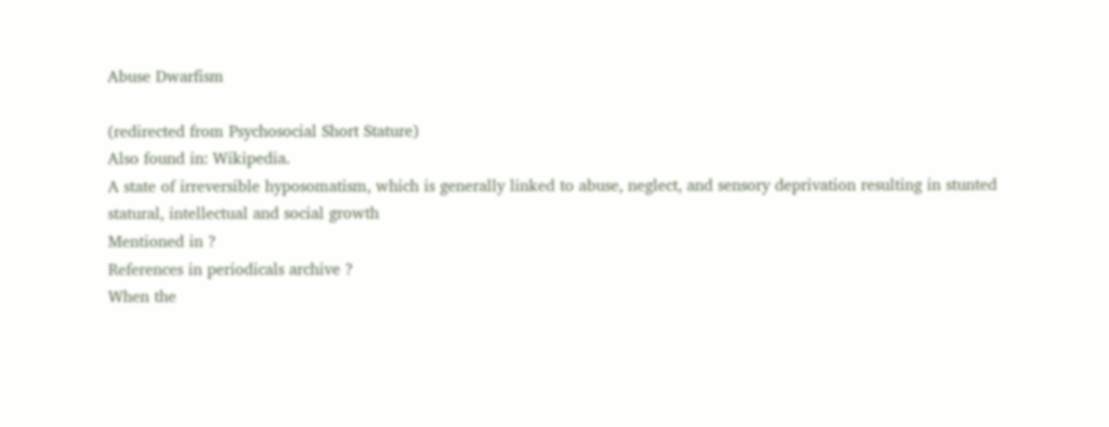Abuse Dwarfism

(redirected from Psychosocial Short Stature)
Also found in: Wikipedia.
A state of irreversible hyposomatism, which is generally linked to abuse, neglect, and sensory deprivation resulting in stunted statural, intellectual and social growth
Mentioned in ?
References in periodicals archive ?
When the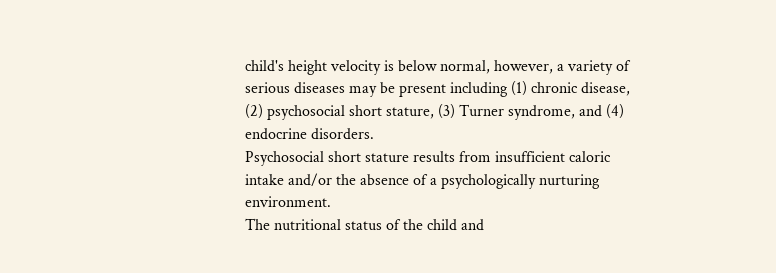child's height velocity is below normal, however, a variety of serious diseases may be present including (1) chronic disease, (2) psychosocial short stature, (3) Turner syndrome, and (4) endocrine disorders.
Psychosocial short stature results from insufficient caloric intake and/or the absence of a psychologically nurturing environment.
The nutritional status of the child and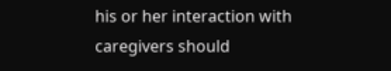his or her interaction with caregivers should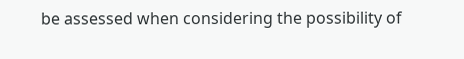be assessed when considering the possibility of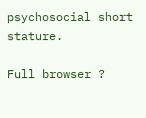psychosocial short stature.

Full browser ?